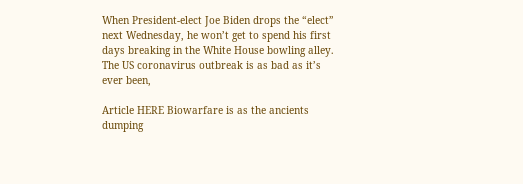When President-elect Joe Biden drops the “elect” next Wednesday, he won’t get to spend his first days breaking in the White House bowling alley. The US coronavirus outbreak is as bad as it’s ever been,

Article HERE Biowarfare is as the ancients dumping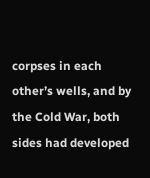corpses in each other’s wells, and by the Cold War, both sides had developed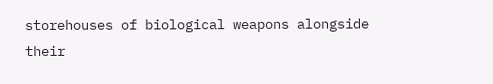storehouses of biological weapons alongside their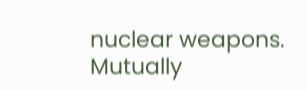nuclear weapons. Mutually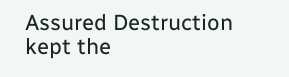Assured Destruction kept the